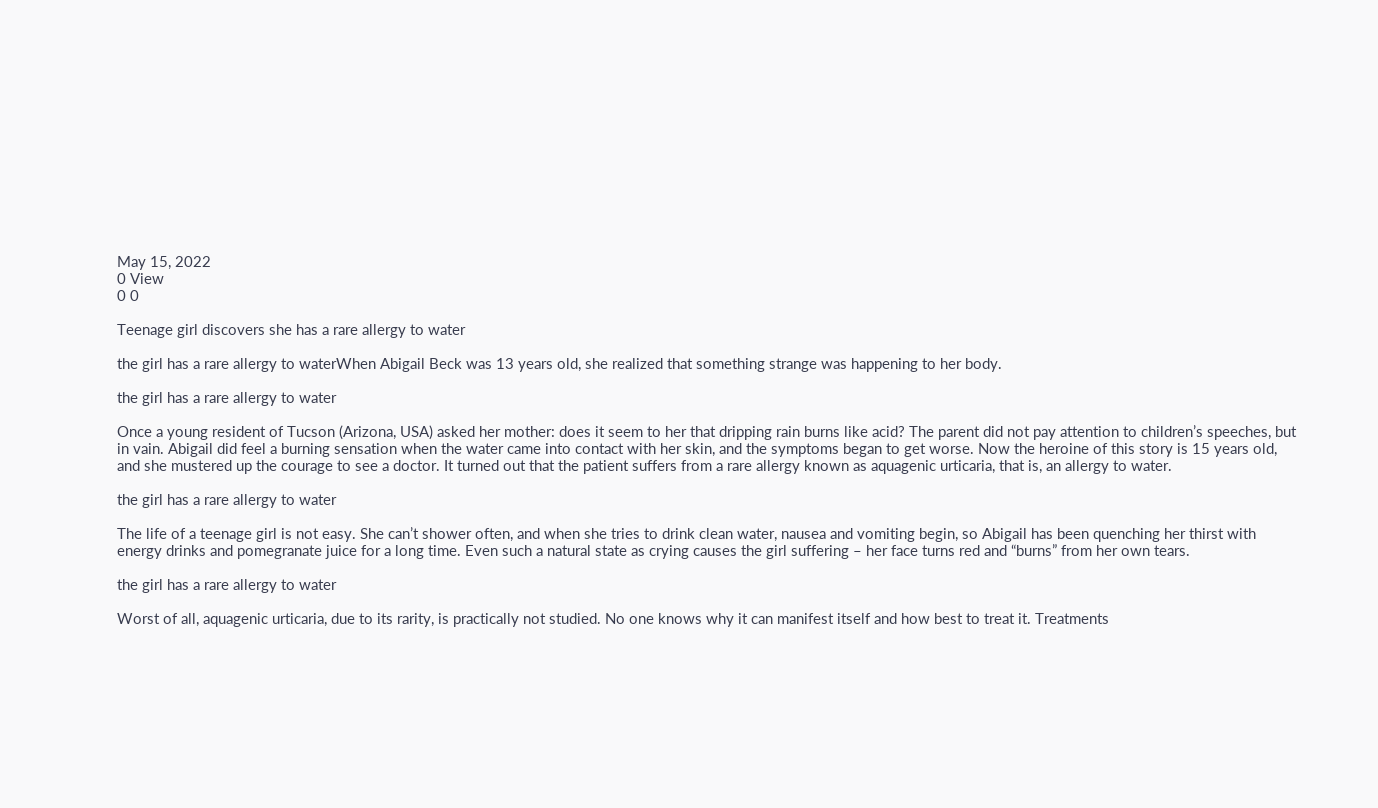May 15, 2022
0 View
0 0

Teenage girl discovers she has a rare allergy to water

the girl has a rare allergy to waterWhen Abigail Beck was 13 years old, she realized that something strange was happening to her body.

the girl has a rare allergy to water

Once a young resident of Tucson (Arizona, USA) asked her mother: does it seem to her that dripping rain burns like acid? The parent did not pay attention to children’s speeches, but in vain. Abigail did feel a burning sensation when the water came into contact with her skin, and the symptoms began to get worse. Now the heroine of this story is 15 years old, and she mustered up the courage to see a doctor. It turned out that the patient suffers from a rare allergy known as aquagenic urticaria, that is, an allergy to water.

the girl has a rare allergy to water

The life of a teenage girl is not easy. She can’t shower often, and when she tries to drink clean water, nausea and vomiting begin, so Abigail has been quenching her thirst with energy drinks and pomegranate juice for a long time. Even such a natural state as crying causes the girl suffering – her face turns red and “burns” from her own tears.

the girl has a rare allergy to water

Worst of all, aquagenic urticaria, due to its rarity, is practically not studied. No one knows why it can manifest itself and how best to treat it. Treatments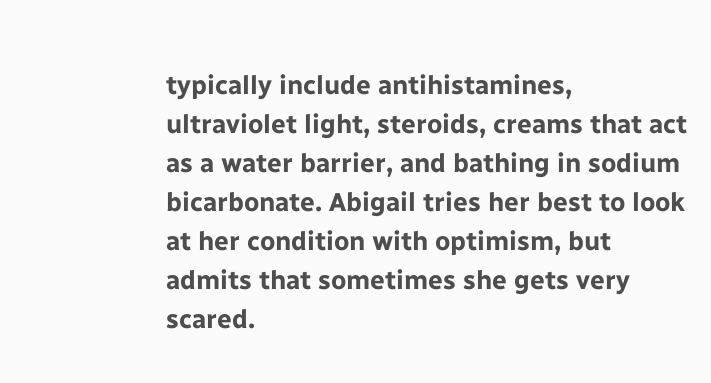typically include antihistamines, ultraviolet light, steroids, creams that act as a water barrier, and bathing in sodium bicarbonate. Abigail tries her best to look at her condition with optimism, but admits that sometimes she gets very scared.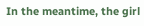In the meantime, the girl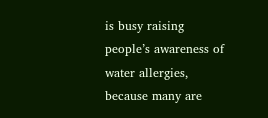is busy raising people’s awareness of water allergies, because many are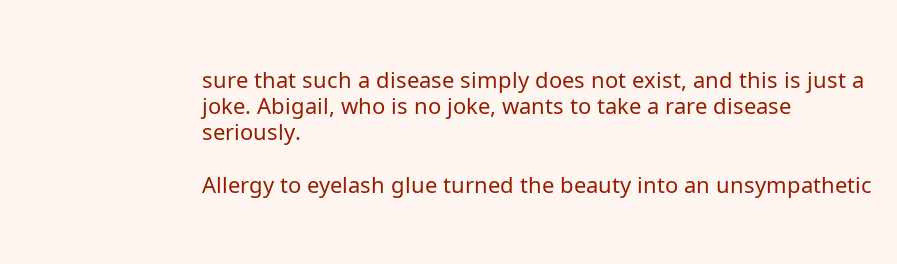sure that such a disease simply does not exist, and this is just a joke. Abigail, who is no joke, wants to take a rare disease seriously.

Allergy to eyelash glue turned the beauty into an unsympathetic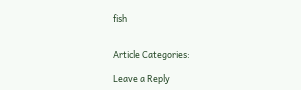fish


Article Categories:

Leave a Reply